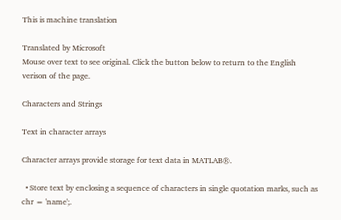This is machine translation

Translated by Microsoft
Mouse over text to see original. Click the button below to return to the English verison of the page.

Characters and Strings

Text in character arrays

Character arrays provide storage for text data in MATLAB®.

  • Store text by enclosing a sequence of characters in single quotation marks, such as chr = 'name';.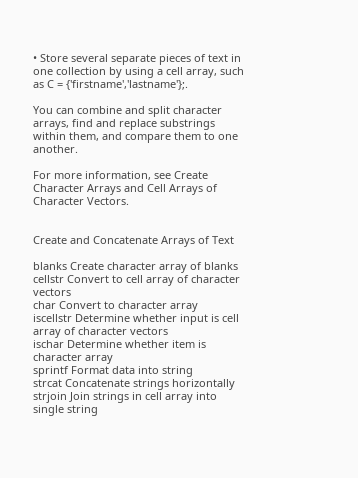• Store several separate pieces of text in one collection by using a cell array, such as C = {'firstname','lastname'};.

You can combine and split character arrays, find and replace substrings within them, and compare them to one another.

For more information, see Create Character Arrays and Cell Arrays of Character Vectors.


Create and Concatenate Arrays of Text

blanks Create character array of blanks
cellstr Convert to cell array of character vectors
char Convert to character array
iscellstr Determine whether input is cell array of character vectors
ischar Determine whether item is character array
sprintf Format data into string
strcat Concatenate strings horizontally
strjoin Join strings in cell array into single string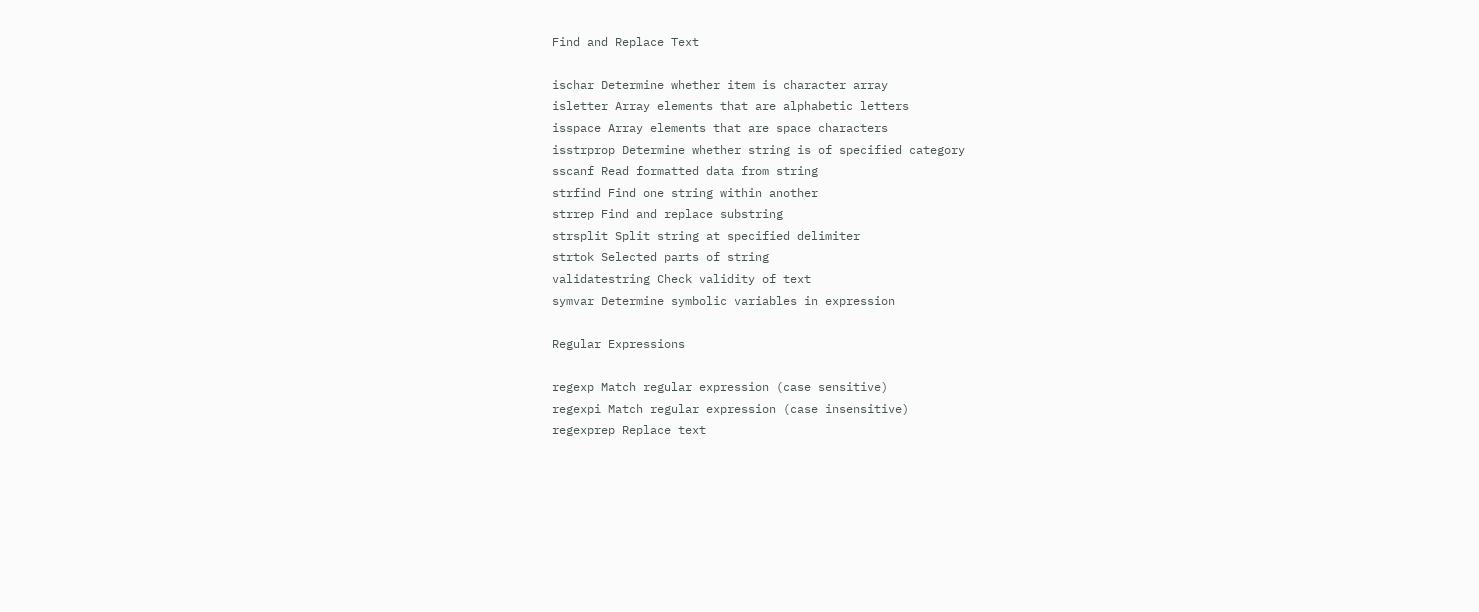Find and Replace Text

ischar Determine whether item is character array
isletter Array elements that are alphabetic letters
isspace Array elements that are space characters
isstrprop Determine whether string is of specified category
sscanf Read formatted data from string
strfind Find one string within another
strrep Find and replace substring
strsplit Split string at specified delimiter
strtok Selected parts of string
validatestring Check validity of text
symvar Determine symbolic variables in expression

Regular Expressions

regexp Match regular expression (case sensitive)
regexpi Match regular expression (case insensitive)
regexprep Replace text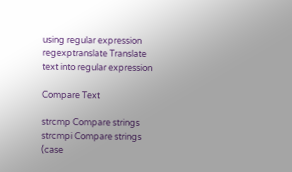using regular expression
regexptranslate Translate text into regular expression

Compare Text

strcmp Compare strings
strcmpi Compare strings (case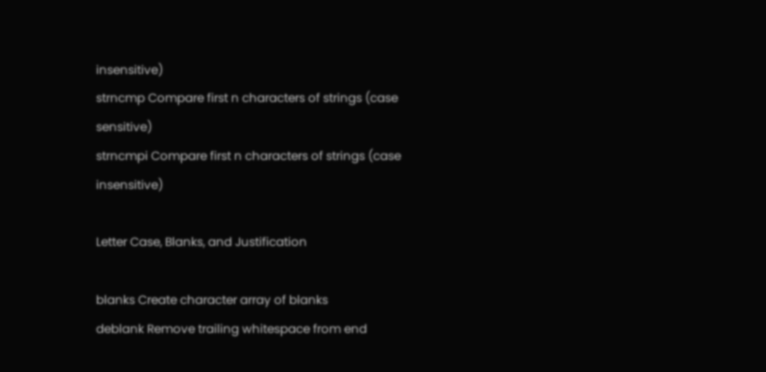insensitive)
strncmp Compare first n characters of strings (case sensitive)
strncmpi Compare first n characters of strings (case insensitive)

Letter Case, Blanks, and Justification

blanks Create character array of blanks
deblank Remove trailing whitespace from end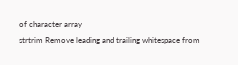of character array
strtrim Remove leading and trailing whitespace from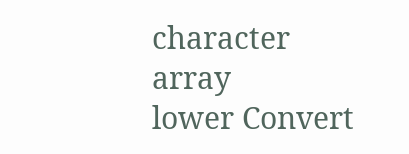character array
lower Convert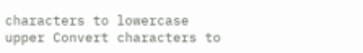characters to lowercase
upper Convert characters to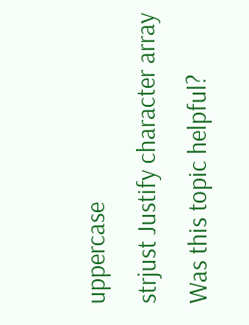uppercase
strjust Justify character array
Was this topic helpful?